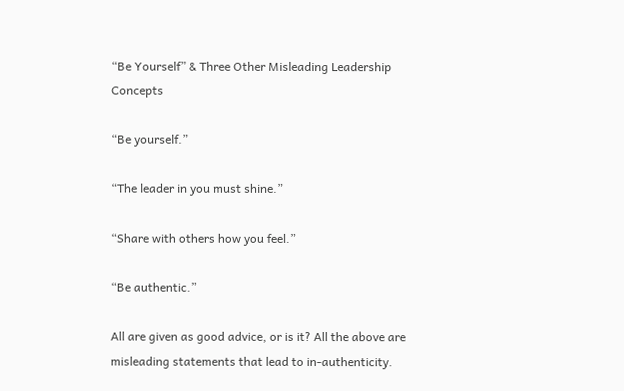“Be Yourself” & Three Other Misleading Leadership Concepts

“Be yourself.”

“The leader in you must shine.”

“Share with others how you feel.”

“Be authentic.”

All are given as good advice, or is it? All the above are misleading statements that lead to in-authenticity.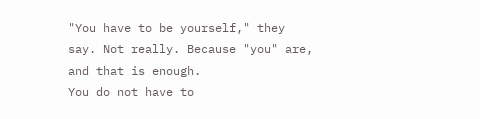"You have to be yourself," they say. Not really. Because "you" are, and that is enough.
You do not have to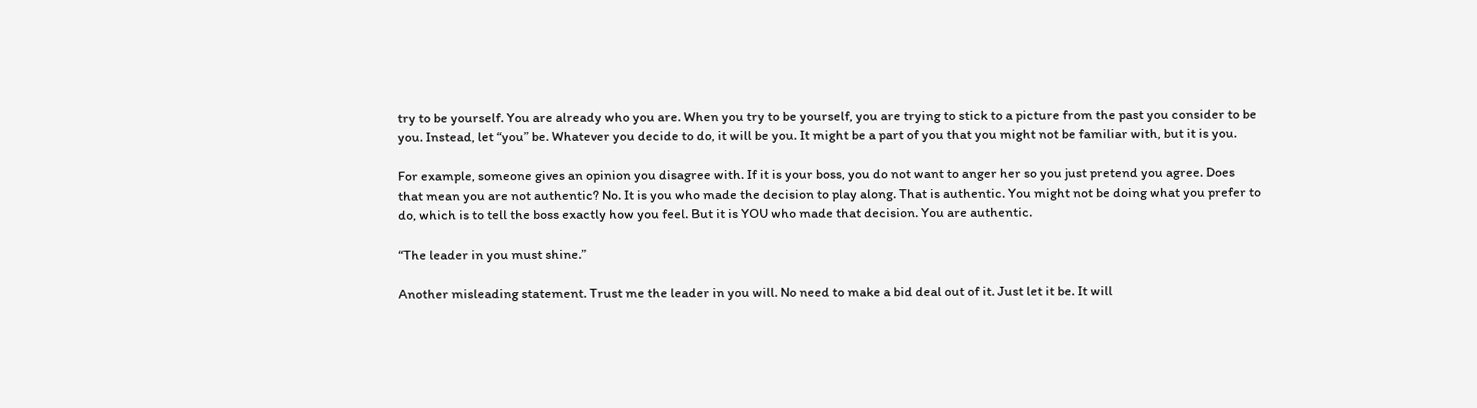try to be yourself. You are already who you are. When you try to be yourself, you are trying to stick to a picture from the past you consider to be you. Instead, let “you” be. Whatever you decide to do, it will be you. It might be a part of you that you might not be familiar with, but it is you.

For example, someone gives an opinion you disagree with. If it is your boss, you do not want to anger her so you just pretend you agree. Does that mean you are not authentic? No. It is you who made the decision to play along. That is authentic. You might not be doing what you prefer to do, which is to tell the boss exactly how you feel. But it is YOU who made that decision. You are authentic.

“The leader in you must shine.”

Another misleading statement. Trust me the leader in you will. No need to make a bid deal out of it. Just let it be. It will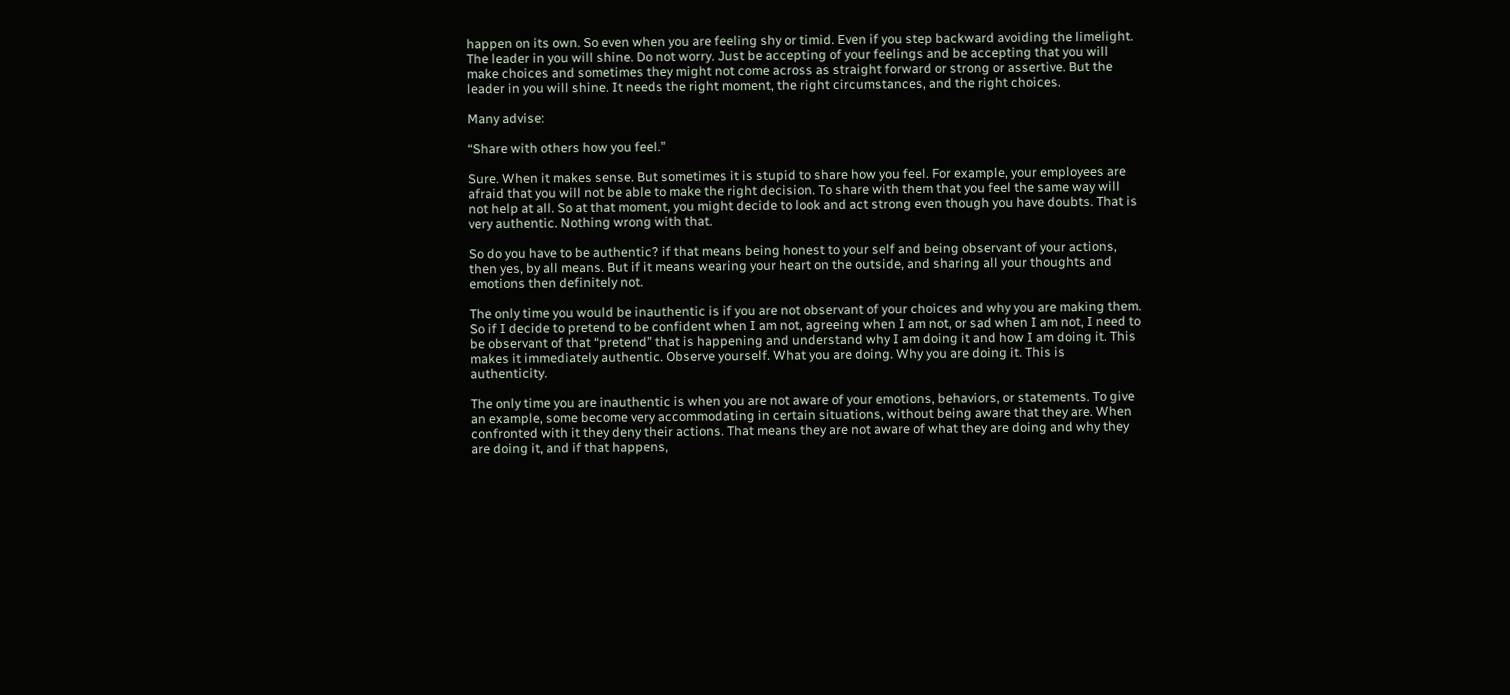happen on its own. So even when you are feeling shy or timid. Even if you step backward avoiding the limelight. The leader in you will shine. Do not worry. Just be accepting of your feelings and be accepting that you will make choices and sometimes they might not come across as straight forward or strong or assertive. But the leader in you will shine. It needs the right moment, the right circumstances, and the right choices.

Many advise:

“Share with others how you feel.”

Sure. When it makes sense. But sometimes it is stupid to share how you feel. For example, your employees are afraid that you will not be able to make the right decision. To share with them that you feel the same way will not help at all. So at that moment, you might decide to look and act strong even though you have doubts. That is very authentic. Nothing wrong with that.

So do you have to be authentic? if that means being honest to your self and being observant of your actions, then yes, by all means. But if it means wearing your heart on the outside, and sharing all your thoughts and emotions then definitely not.

The only time you would be inauthentic is if you are not observant of your choices and why you are making them. So if I decide to pretend to be confident when I am not, agreeing when I am not, or sad when I am not, I need to be observant of that “pretend” that is happening and understand why I am doing it and how I am doing it. This makes it immediately authentic. Observe yourself. What you are doing. Why you are doing it. This is authenticity.

The only time you are inauthentic is when you are not aware of your emotions, behaviors, or statements. To give an example, some become very accommodating in certain situations, without being aware that they are. When confronted with it they deny their actions. That means they are not aware of what they are doing and why they are doing it, and if that happens,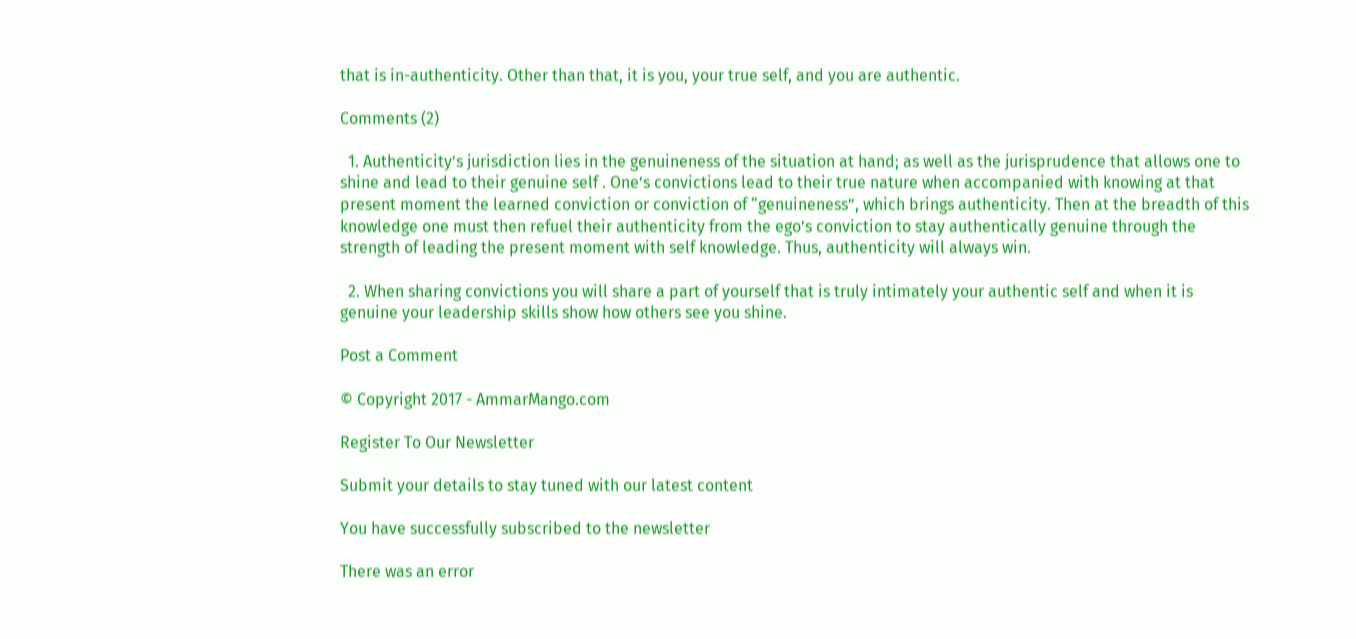that is in-authenticity. Other than that, it is you, your true self, and you are authentic.

Comments (2)

  1. Authenticity’s jurisdiction lies in the genuineness of the situation at hand; as well as the jurisprudence that allows one to shine and lead to their genuine self . One’s convictions lead to their true nature when accompanied with knowing at that present moment the learned conviction or conviction of “genuineness”, which brings authenticity. Then at the breadth of this knowledge one must then refuel their authenticity from the ego’s conviction to stay authentically genuine through the strength of leading the present moment with self knowledge. Thus, authenticity will always win.

  2. When sharing convictions you will share a part of yourself that is truly intimately your authentic self and when it is genuine your leadership skills show how others see you shine.

Post a Comment

© Copyright 2017 - AmmarMango.com

Register To Our Newsletter

Submit your details to stay tuned with our latest content

You have successfully subscribed to the newsletter

There was an error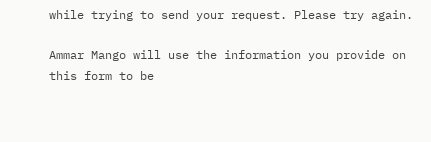while trying to send your request. Please try again.

Ammar Mango will use the information you provide on this form to be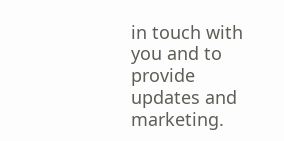in touch with you and to provide updates and marketing.